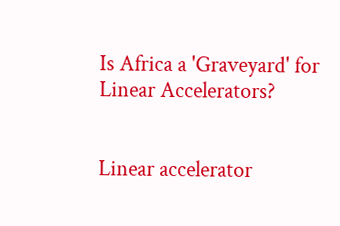Is Africa a 'Graveyard' for Linear Accelerators?


Linear accelerator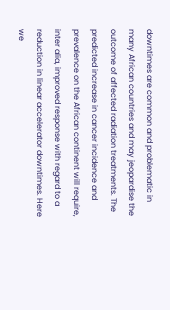downtimes are common and problematic in many African countries and may jeopardise the outcome of affected radiation treatments. The predicted increase in cancer incidence and prevalence on the African continent will require, inter alia, improved response with regard to a reduction in linear accelerator downtimes. Here we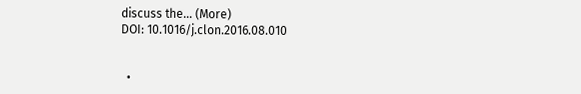discuss the… (More)
DOI: 10.1016/j.clon.2016.08.010


  •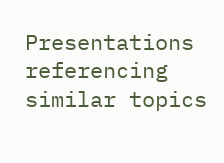Presentations referencing similar topics